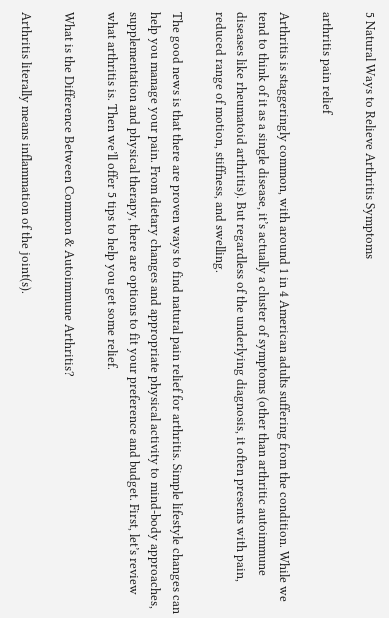5 Natural Ways to Relieve Arthritis Symptoms

arthritis pain relief

Arthritis is staggeringly common, with around 1 in 4 American adults suffering from the condition. While we tend to think of it as a single disease, it’s actually a cluster of symptoms (other than arthritic autoimmune diseases like rheumatoid arthritis). But regardless of the underlying diagnosis, it often presents with pain, reduced range of motion, stiffness, and swelling.

The good news is that there are proven ways to find natural pain relief for arthritis. Simple lifestyle changes can help you manage your pain. From dietary changes and appropriate physical activity to mind-body approaches, supplementation and physical therapy, there are options to fit your preference and budget. First, let’s review what arthritis is. Then we’ll offer 5 tips to help you get some relief.

What is the Difference Between Common & Autoimmune Arthritis?

Arthritis literally means inflammation of the joint(s).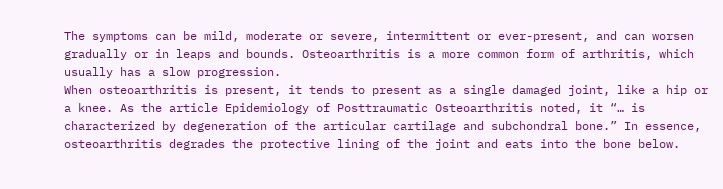The symptoms can be mild, moderate or severe, intermittent or ever-present, and can worsen gradually or in leaps and bounds. Osteoarthritis is a more common form of arthritis, which usually has a slow progression.
When osteoarthritis is present, it tends to present as a single damaged joint, like a hip or a knee. As the article Epidemiology of Posttraumatic Osteoarthritis noted, it “… is characterized by degeneration of the articular cartilage and subchondral bone.” In essence, osteoarthritis degrades the protective lining of the joint and eats into the bone below.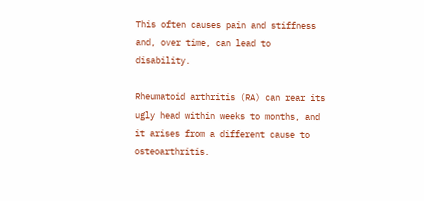This often causes pain and stiffness and, over time, can lead to disability.

Rheumatoid arthritis (RA) can rear its ugly head within weeks to months, and it arises from a different cause to osteoarthritis.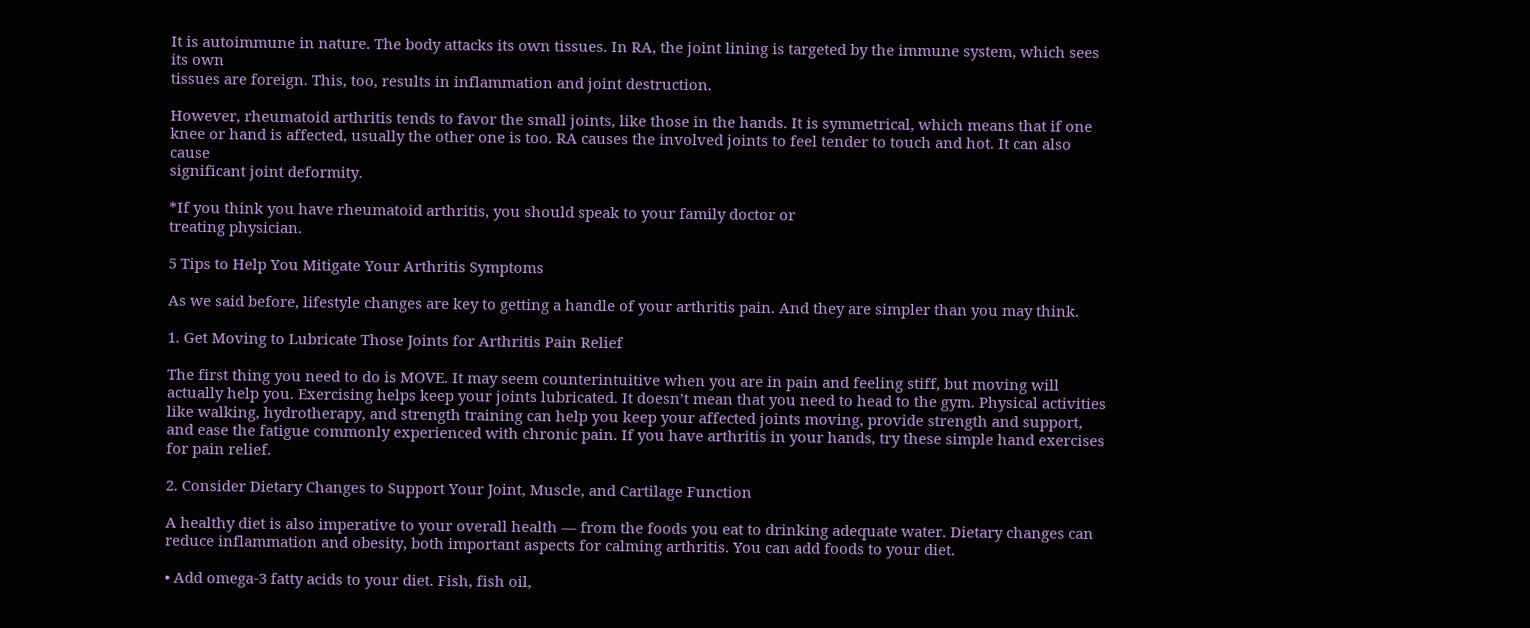It is autoimmune in nature. The body attacks its own tissues. In RA, the joint lining is targeted by the immune system, which sees its own
tissues are foreign. This, too, results in inflammation and joint destruction.

However, rheumatoid arthritis tends to favor the small joints, like those in the hands. It is symmetrical, which means that if one knee or hand is affected, usually the other one is too. RA causes the involved joints to feel tender to touch and hot. It can also cause
significant joint deformity.

*If you think you have rheumatoid arthritis, you should speak to your family doctor or
treating physician.

5 Tips to Help You Mitigate Your Arthritis Symptoms

As we said before, lifestyle changes are key to getting a handle of your arthritis pain. And they are simpler than you may think.

1. Get Moving to Lubricate Those Joints for Arthritis Pain Relief

The first thing you need to do is MOVE. It may seem counterintuitive when you are in pain and feeling stiff, but moving will actually help you. Exercising helps keep your joints lubricated. It doesn’t mean that you need to head to the gym. Physical activities like walking, hydrotherapy, and strength training can help you keep your affected joints moving, provide strength and support, and ease the fatigue commonly experienced with chronic pain. If you have arthritis in your hands, try these simple hand exercises for pain relief.

2. Consider Dietary Changes to Support Your Joint, Muscle, and Cartilage Function

A healthy diet is also imperative to your overall health — from the foods you eat to drinking adequate water. Dietary changes can reduce inflammation and obesity, both important aspects for calming arthritis. You can add foods to your diet.

• Add omega-3 fatty acids to your diet. Fish, fish oil,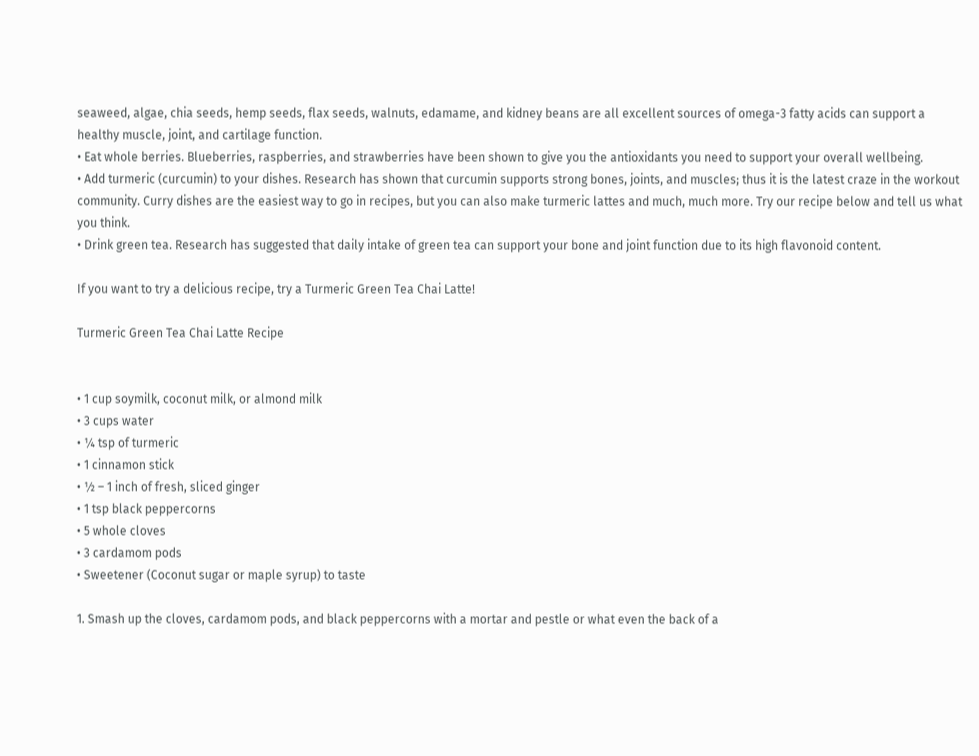seaweed, algae, chia seeds, hemp seeds, flax seeds, walnuts, edamame, and kidney beans are all excellent sources of omega-3 fatty acids can support a healthy muscle, joint, and cartilage function.
• Eat whole berries. Blueberries, raspberries, and strawberries have been shown to give you the antioxidants you need to support your overall wellbeing.
• Add turmeric (curcumin) to your dishes. Research has shown that curcumin supports strong bones, joints, and muscles; thus it is the latest craze in the workout community. Curry dishes are the easiest way to go in recipes, but you can also make turmeric lattes and much, much more. Try our recipe below and tell us what you think.
• Drink green tea. Research has suggested that daily intake of green tea can support your bone and joint function due to its high flavonoid content.

If you want to try a delicious recipe, try a Turmeric Green Tea Chai Latte!

Turmeric Green Tea Chai Latte Recipe


• 1 cup soymilk, coconut milk, or almond milk
• 3 cups water
• ¼ tsp of turmeric
• 1 cinnamon stick
• ½ – 1 inch of fresh, sliced ginger
• 1 tsp black peppercorns
• 5 whole cloves
• 3 cardamom pods
• Sweetener (Coconut sugar or maple syrup) to taste

1. Smash up the cloves, cardamom pods, and black peppercorns with a mortar and pestle or what even the back of a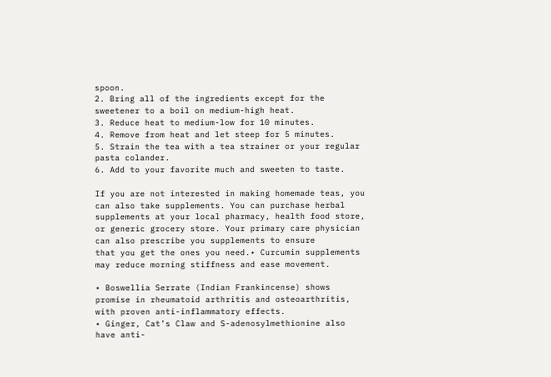spoon.
2. Bring all of the ingredients except for the sweetener to a boil on medium-high heat.
3. Reduce heat to medium-low for 10 minutes.
4. Remove from heat and let steep for 5 minutes.
5. Strain the tea with a tea strainer or your regular pasta colander.
6. Add to your favorite much and sweeten to taste.

If you are not interested in making homemade teas, you can also take supplements. You can purchase herbal supplements at your local pharmacy, health food store, or generic grocery store. Your primary care physician can also prescribe you supplements to ensure
that you get the ones you need.• Curcumin supplements may reduce morning stiffness and ease movement.

• Boswellia Serrate (Indian Frankincense) shows promise in rheumatoid arthritis and osteoarthritis, with proven anti-inflammatory effects.
• Ginger, Cat’s Claw and S-adenosylmethionine also have anti-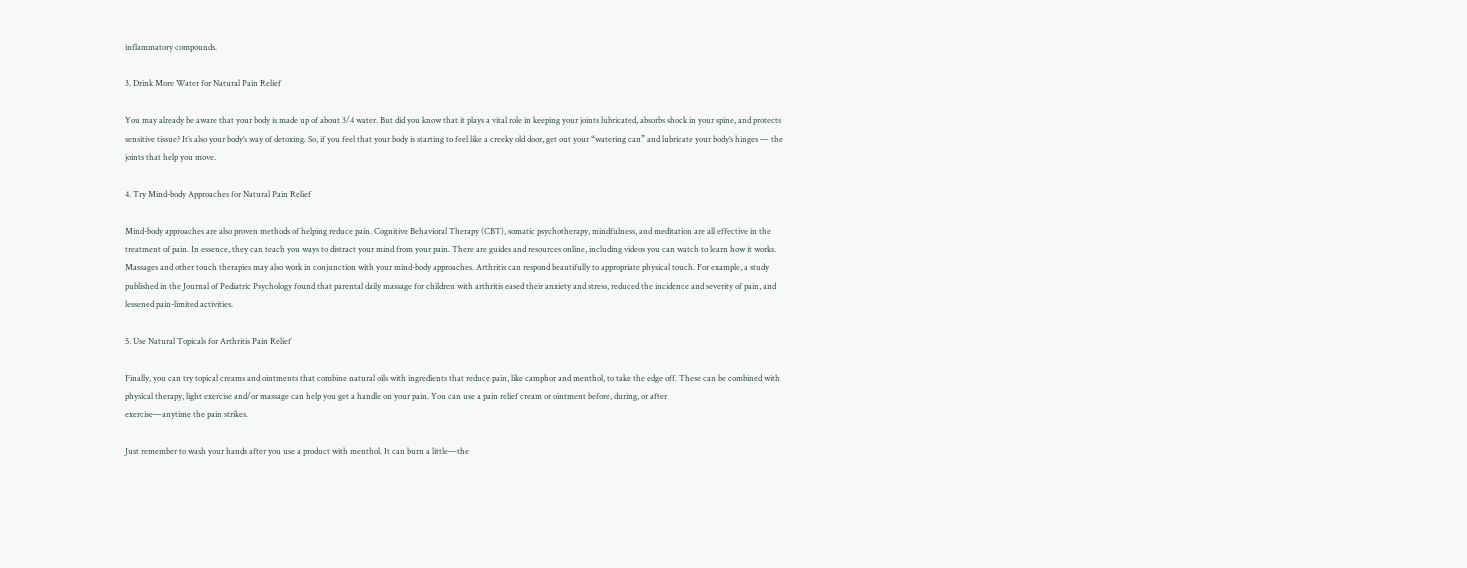inflammatory compounds.

3. Drink More Water for Natural Pain Relief

You may already be aware that your body is made up of about 3/4 water. But did you know that it plays a vital role in keeping your joints lubricated, absorbs shock in your spine, and protects sensitive tissue? It’s also your body’s way of detoxing. So, if you feel that your body is starting to feel like a creeky old door, get out your “watering can” and lubricate your body’s hinges — the joints that help you move.

4. Try Mind-body Approaches for Natural Pain Relief

Mind-body approaches are also proven methods of helping reduce pain. Cognitive Behavioral Therapy (CBT), somatic psychotherapy, mindfulness, and meditation are all effective in the treatment of pain. In essence, they can teach you ways to distract your mind from your pain. There are guides and resources online, including videos you can watch to learn how it works. Massages and other touch therapies may also work in conjunction with your mind-body approaches. Arthritis can respond beautifully to appropriate physical touch. For example, a study published in the Journal of Pediatric Psychology found that parental daily massage for children with arthritis eased their anxiety and stress, reduced the incidence and severity of pain, and lessened pain-limited activities.

5. Use Natural Topicals for Arthritis Pain Relief

Finally, you can try topical creams and ointments that combine natural oils with ingredients that reduce pain, like camphor and menthol, to take the edge off. These can be combined with physical therapy, light exercise and/or massage can help you get a handle on your pain. You can use a pain relief cream or ointment before, during, or after
exercise—anytime the pain strikes.

Just remember to wash your hands after you use a product with menthol. It can burn a little—the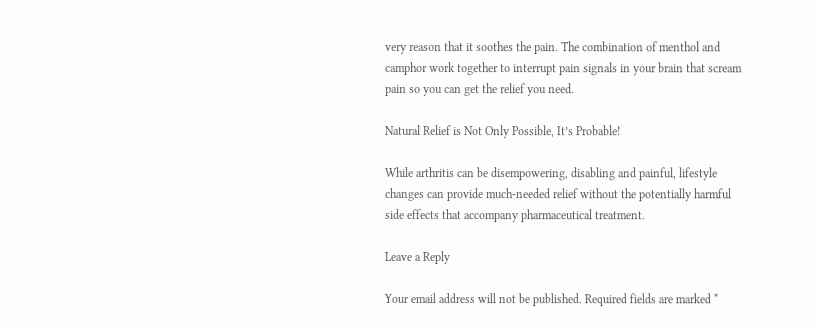very reason that it soothes the pain. The combination of menthol and camphor work together to interrupt pain signals in your brain that scream pain so you can get the relief you need.

Natural Relief is Not Only Possible, It’s Probable!

While arthritis can be disempowering, disabling and painful, lifestyle changes can provide much-needed relief without the potentially harmful side effects that accompany pharmaceutical treatment.

Leave a Reply

Your email address will not be published. Required fields are marked *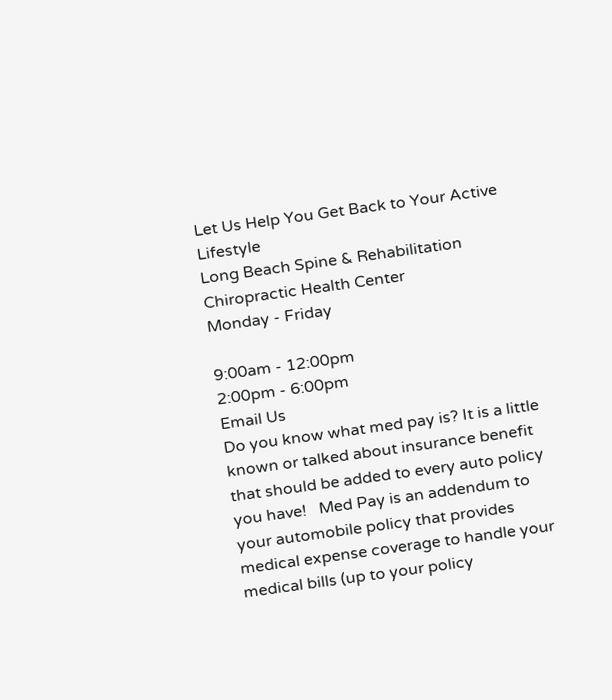Let Us Help You Get Back to Your Active Lifestyle
Long Beach Spine & Rehabilitation Chiropractic Health Center
Monday - Friday

9:00am - 12:00pm
2:00pm - 6:00pm
Email Us
Do you know what med pay is? It is a little known or talked about insurance benefit that should be added to every auto policy you have!   Med Pay is an addendum to your automobile policy that provides medical expense coverage to handle your medical bills (up to your policy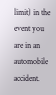limit) in the event you are in an automobile accident.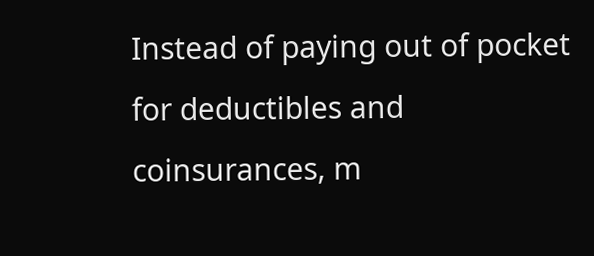Instead of paying out of pocket for deductibles and coinsurances, m